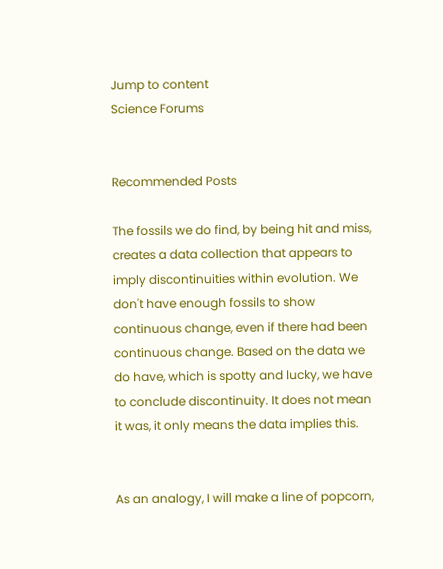Jump to content
Science Forums


Recommended Posts

The fossils we do find, by being hit and miss, creates a data collection that appears to imply discontinuities within evolution. We don't have enough fossils to show continuous change, even if there had been continuous change. Based on the data we do have, which is spotty and lucky, we have to conclude discontinuity. It does not mean it was, it only means the data implies this.


As an analogy, I will make a line of popcorn,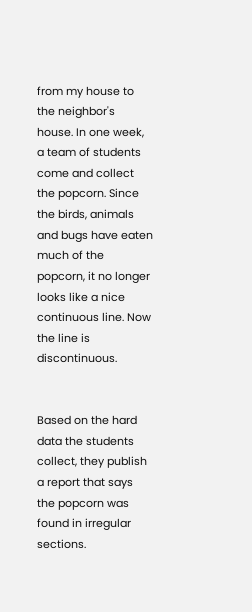from my house to the neighbor's house. In one week, a team of students come and collect the popcorn. Since the birds, animals and bugs have eaten much of the popcorn, it no longer looks like a nice continuous line. Now the line is discontinuous.


Based on the hard data the students collect, they publish a report that says the popcorn was found in irregular sections.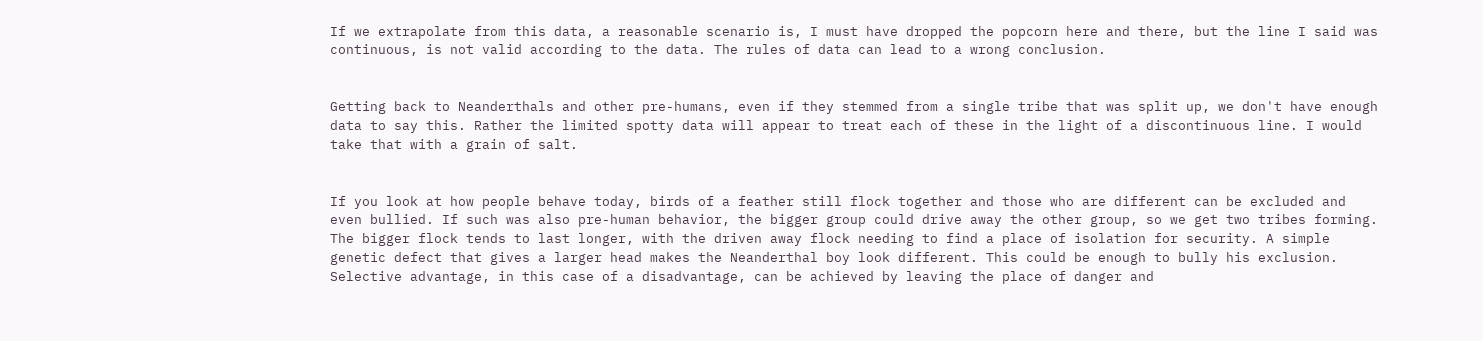If we extrapolate from this data, a reasonable scenario is, I must have dropped the popcorn here and there, but the line I said was continuous, is not valid according to the data. The rules of data can lead to a wrong conclusion.


Getting back to Neanderthals and other pre-humans, even if they stemmed from a single tribe that was split up, we don't have enough data to say this. Rather the limited spotty data will appear to treat each of these in the light of a discontinuous line. I would take that with a grain of salt.


If you look at how people behave today, birds of a feather still flock together and those who are different can be excluded and even bullied. If such was also pre-human behavior, the bigger group could drive away the other group, so we get two tribes forming. The bigger flock tends to last longer, with the driven away flock needing to find a place of isolation for security. A simple genetic defect that gives a larger head makes the Neanderthal boy look different. This could be enough to bully his exclusion. Selective advantage, in this case of a disadvantage, can be achieved by leaving the place of danger and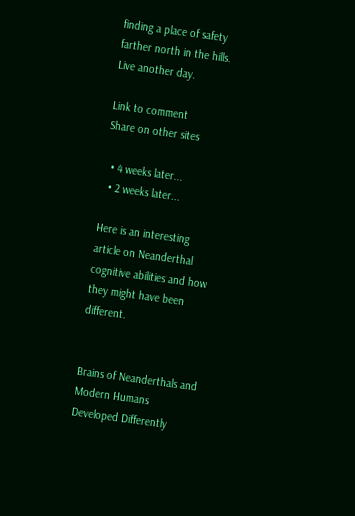finding a place of safety farther north in the hills. Live another day.

Link to comment
Share on other sites

  • 4 weeks later...
  • 2 weeks later...

Here is an interesting article on Neanderthal cognitive abilities and how they might have been different.


Brains of Neanderthals and Modern Humans Developed Differently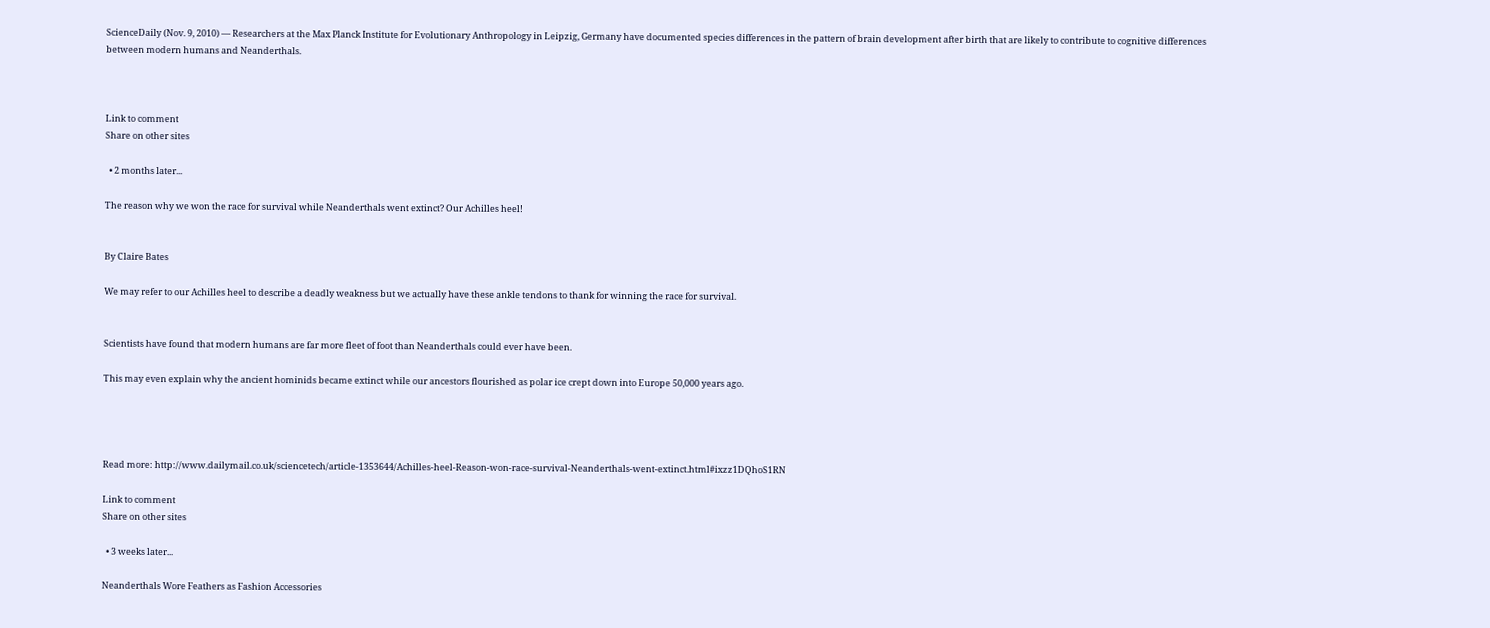ScienceDaily (Nov. 9, 2010) — Researchers at the Max Planck Institute for Evolutionary Anthropology in Leipzig, Germany have documented species differences in the pattern of brain development after birth that are likely to contribute to cognitive differences between modern humans and Neanderthals.



Link to comment
Share on other sites

  • 2 months later...

The reason why we won the race for survival while Neanderthals went extinct? Our Achilles heel!


By Claire Bates

We may refer to our Achilles heel to describe a deadly weakness but we actually have these ankle tendons to thank for winning the race for survival.


Scientists have found that modern humans are far more fleet of foot than Neanderthals could ever have been.

This may even explain why the ancient hominids became extinct while our ancestors flourished as polar ice crept down into Europe 50,000 years ago.




Read more: http://www.dailymail.co.uk/sciencetech/article-1353644/Achilles-heel-Reason-won-race-survival-Neanderthals-went-extinct.html#ixzz1DQhoS1RN

Link to comment
Share on other sites

  • 3 weeks later...

Neanderthals Wore Feathers as Fashion Accessories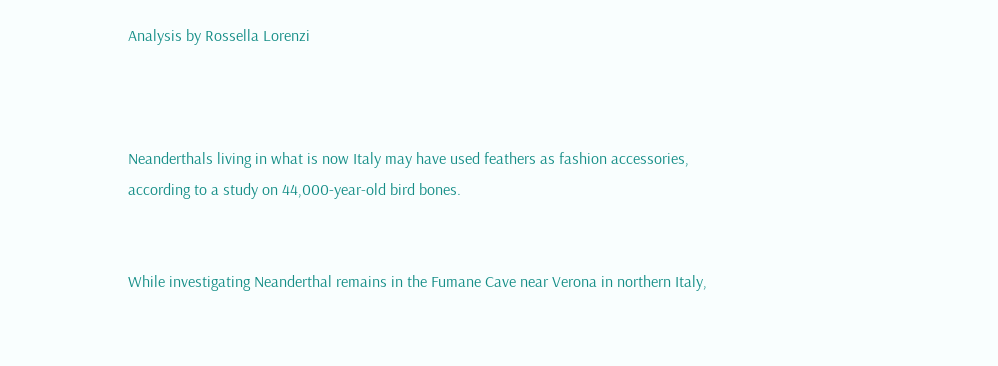Analysis by Rossella Lorenzi



Neanderthals living in what is now Italy may have used feathers as fashion accessories, according to a study on 44,000-year-old bird bones.


While investigating Neanderthal remains in the Fumane Cave near Verona in northern Italy,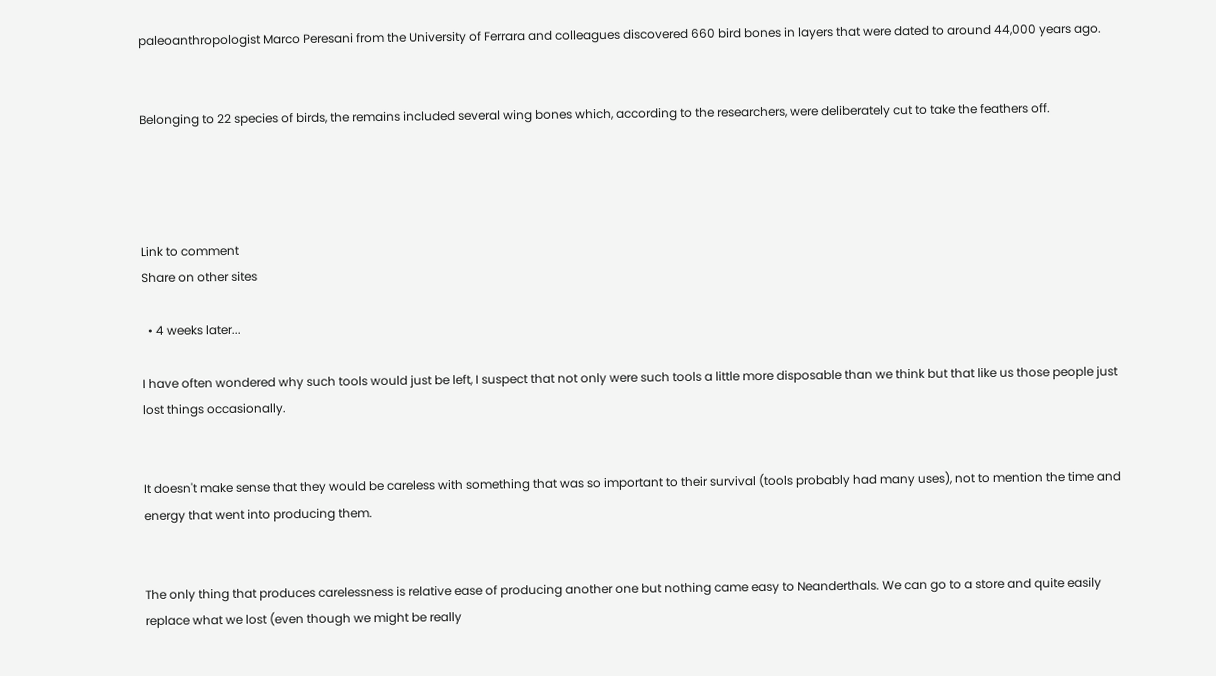paleoanthropologist Marco Peresani from the University of Ferrara and colleagues discovered 660 bird bones in layers that were dated to around 44,000 years ago.


Belonging to 22 species of birds, the remains included several wing bones which, according to the researchers, were deliberately cut to take the feathers off.




Link to comment
Share on other sites

  • 4 weeks later...

I have often wondered why such tools would just be left, I suspect that not only were such tools a little more disposable than we think but that like us those people just lost things occasionally.


It doesn't make sense that they would be careless with something that was so important to their survival (tools probably had many uses), not to mention the time and energy that went into producing them.


The only thing that produces carelessness is relative ease of producing another one but nothing came easy to Neanderthals. We can go to a store and quite easily replace what we lost (even though we might be really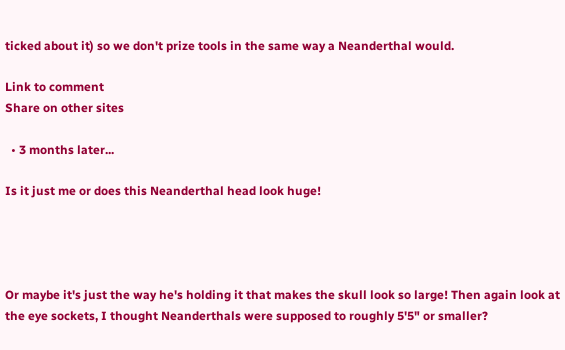ticked about it) so we don't prize tools in the same way a Neanderthal would.

Link to comment
Share on other sites

  • 3 months later...

Is it just me or does this Neanderthal head look huge!




Or maybe it's just the way he's holding it that makes the skull look so large! Then again look at the eye sockets, I thought Neanderthals were supposed to roughly 5'5" or smaller?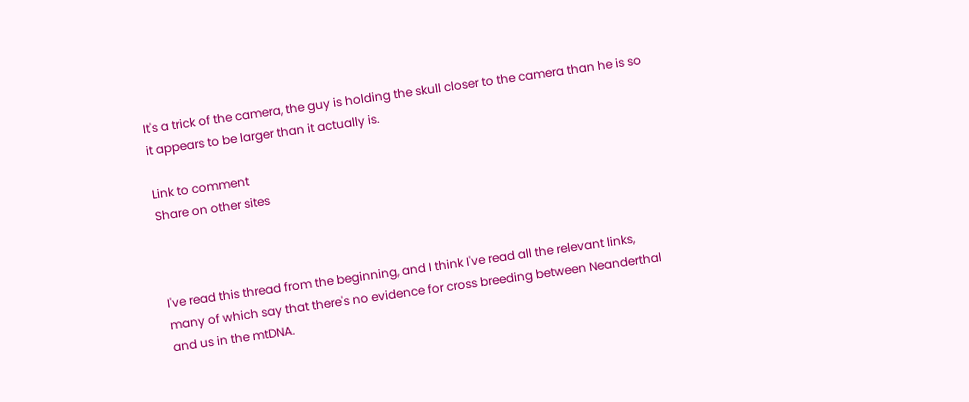It's a trick of the camera, the guy is holding the skull closer to the camera than he is so it appears to be larger than it actually is.

Link to comment
Share on other sites



I've read this thread from the beginning, and I think I've read all the relevant links, many of which say that there's no evidence for cross breeding between Neanderthal and us in the mtDNA.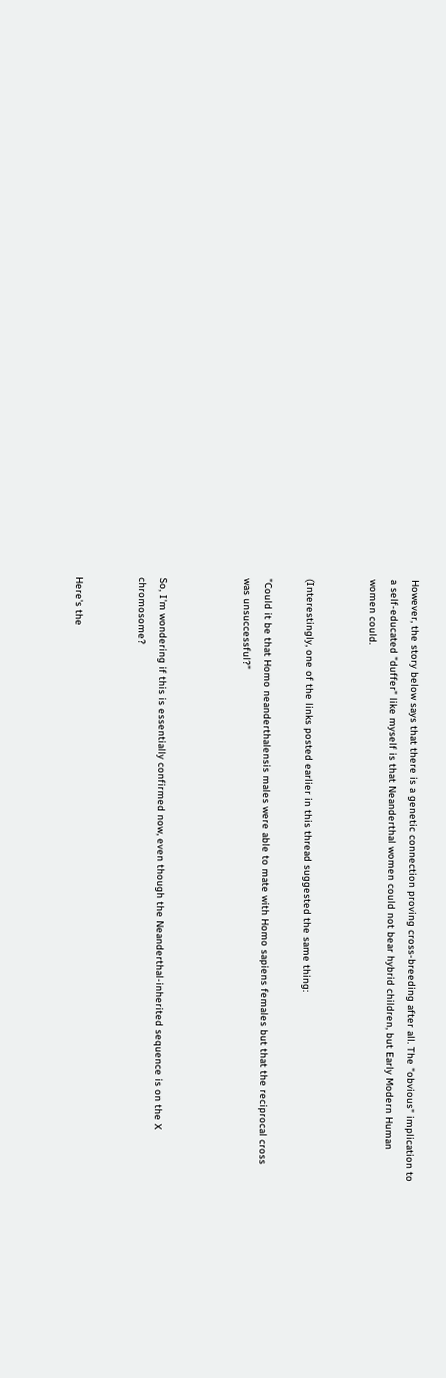However, the story below says that there is a genetic connection proving cross-breeding after all. The "obvious" implication to a self-educated "duffer" like myself is that Neanderthal women could not bear hybrid children, but Early Modern Human women could.


(Interestingly, one of the links posted earlier in this thread suggested the same thing:

"Could it be that Homo neanderthalensis males were able to mate with Homo sapiens females but that the reciprocal cross was unsuccessful?"



So, I'm wondering if this is essentially confirmed now, even though the Neanderthal-inherited sequence is on the X chromosome?


Here's the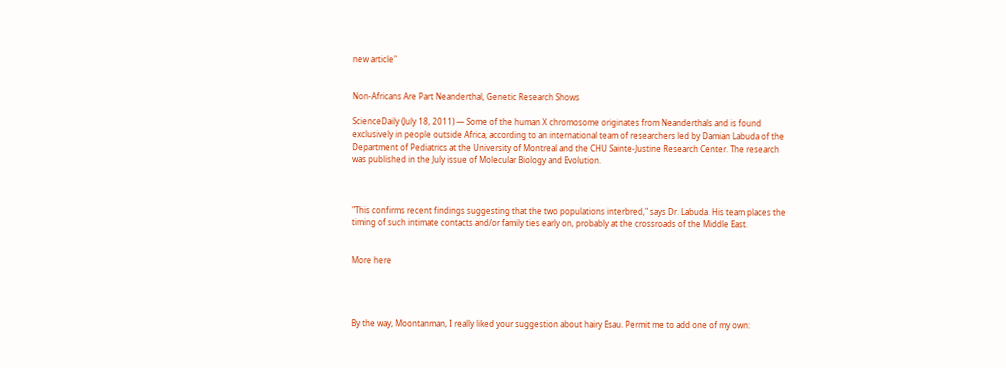new article"


Non-Africans Are Part Neanderthal, Genetic Research Shows

ScienceDaily (July 18, 2011) — Some of the human X chromosome originates from Neanderthals and is found exclusively in people outside Africa, according to an international team of researchers led by Damian Labuda of the Department of Pediatrics at the University of Montreal and the CHU Sainte-Justine Research Center. The research was published in the July issue of Molecular Biology and Evolution.



"This confirms recent findings suggesting that the two populations interbred," says Dr. Labuda. His team places the timing of such intimate contacts and/or family ties early on, probably at the crossroads of the Middle East.


More here




By the way, Moontanman, I really liked your suggestion about hairy Esau. Permit me to add one of my own: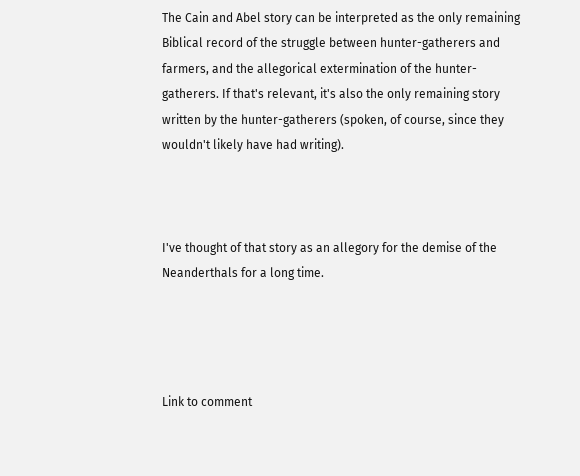The Cain and Abel story can be interpreted as the only remaining Biblical record of the struggle between hunter-gatherers and farmers, and the allegorical extermination of the hunter-gatherers. If that's relevant, it's also the only remaining story written by the hunter-gatherers (spoken, of course, since they wouldn't likely have had writing).



I've thought of that story as an allegory for the demise of the Neanderthals for a long time.




Link to comment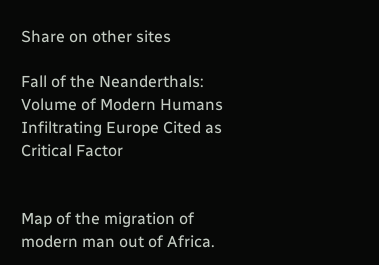Share on other sites

Fall of the Neanderthals: Volume of Modern Humans Infiltrating Europe Cited as Critical Factor


Map of the migration of modern man out of Africa.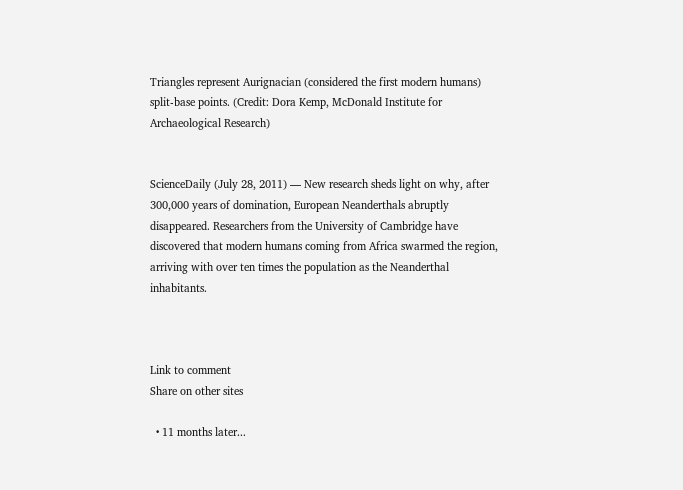Triangles represent Aurignacian (considered the first modern humans) split-base points. (Credit: Dora Kemp, McDonald Institute for Archaeological Research)


ScienceDaily (July 28, 2011) — New research sheds light on why, after 300,000 years of domination, European Neanderthals abruptly disappeared. Researchers from the University of Cambridge have discovered that modern humans coming from Africa swarmed the region, arriving with over ten times the population as the Neanderthal inhabitants.



Link to comment
Share on other sites

  • 11 months later...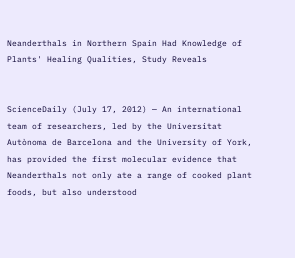Neanderthals in Northern Spain Had Knowledge of Plants' Healing Qualities, Study Reveals


ScienceDaily (July 17, 2012) — An international team of researchers, led by the Universitat Autònoma de Barcelona and the University of York, has provided the first molecular evidence that Neanderthals not only ate a range of cooked plant foods, but also understood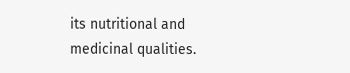its nutritional and medicinal qualities.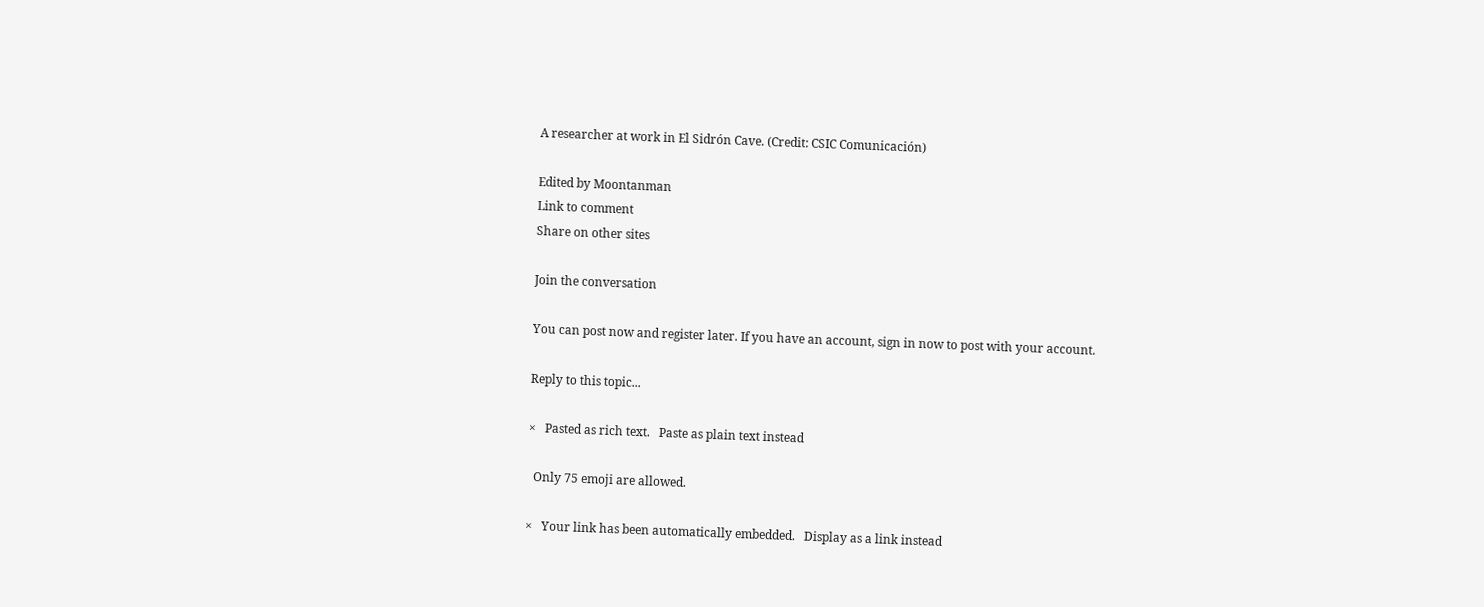A researcher at work in El Sidrón Cave. (Credit: CSIC Comunicación)

Edited by Moontanman
Link to comment
Share on other sites

Join the conversation

You can post now and register later. If you have an account, sign in now to post with your account.

Reply to this topic...

×   Pasted as rich text.   Paste as plain text instead

  Only 75 emoji are allowed.

×   Your link has been automatically embedded.   Display as a link instead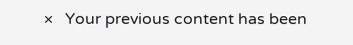×   Your previous content has been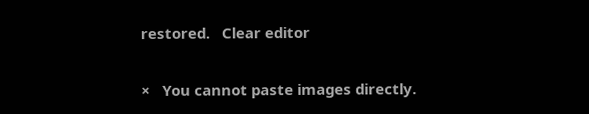restored.   Clear editor

×   You cannot paste images directly.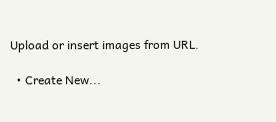Upload or insert images from URL.

  • Create New...